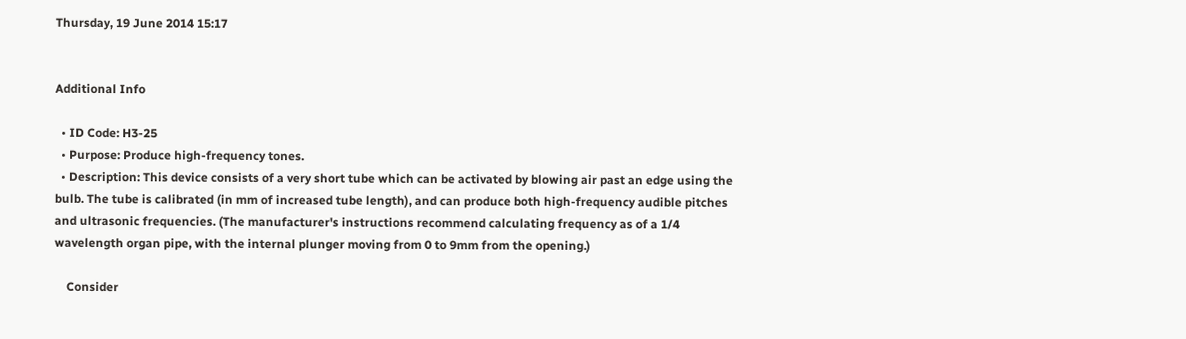Thursday, 19 June 2014 15:17


Additional Info

  • ID Code: H3-25
  • Purpose: Produce high-frequency tones.
  • Description: This device consists of a very short tube which can be activated by blowing air past an edge using the bulb. The tube is calibrated (in mm of increased tube length), and can produce both high-frequency audible pitches and ultrasonic frequencies. (The manufacturer's instructions recommend calculating frequency as of a 1/4 wavelength organ pipe, with the internal plunger moving from 0 to 9mm from the opening.)

    Consider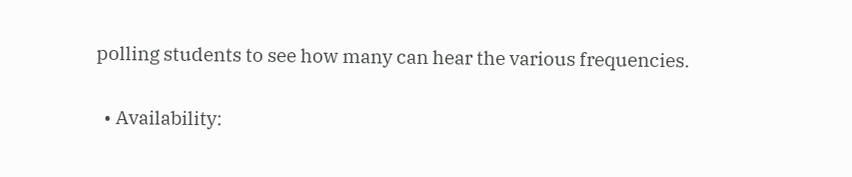polling students to see how many can hear the various frequencies.

  • Availability: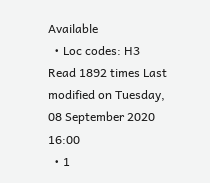Available
  • Loc codes: H3
Read 1892 times Last modified on Tuesday, 08 September 2020 16:00
  • 1